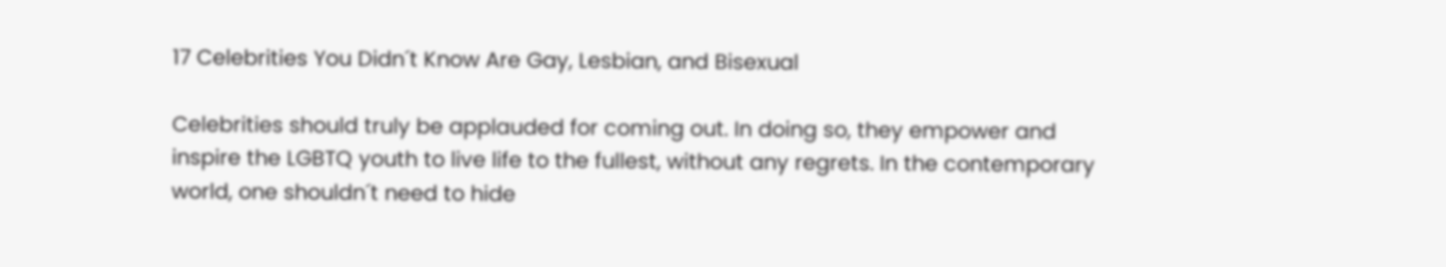17 Celebrities You Didn´t Know Are Gay, Lesbian, and Bisexual

Celebrities should truly be applauded for coming out. In doing so, they empower and inspire the LGBTQ youth to live life to the fullest, without any regrets. In the contemporary world, one shouldn´t need to hide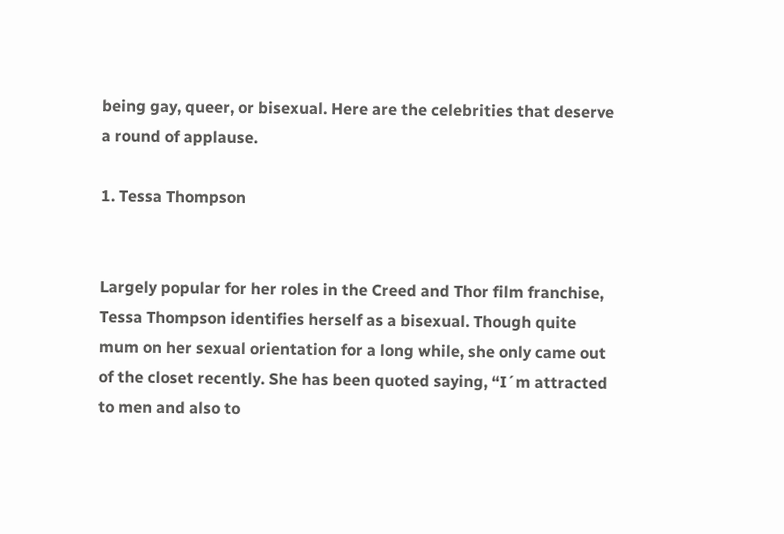being gay, queer, or bisexual. Here are the celebrities that deserve a round of applause.

1. Tessa Thompson


Largely popular for her roles in the Creed and Thor film franchise, Tessa Thompson identifies herself as a bisexual. Though quite mum on her sexual orientation for a long while, she only came out of the closet recently. She has been quoted saying, “I´m attracted to men and also to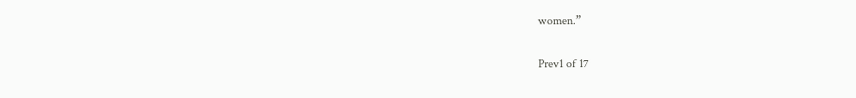women.”

Prev1 of 17